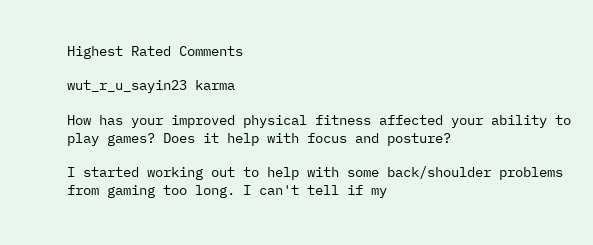Highest Rated Comments

wut_r_u_sayin23 karma

How has your improved physical fitness affected your ability to play games? Does it help with focus and posture?

I started working out to help with some back/shoulder problems from gaming too long. I can't tell if my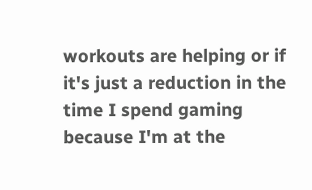workouts are helping or if it's just a reduction in the time I spend gaming because I'm at the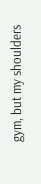gym, but my shoulders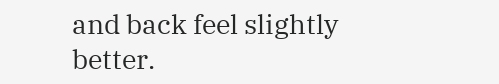and back feel slightly better.